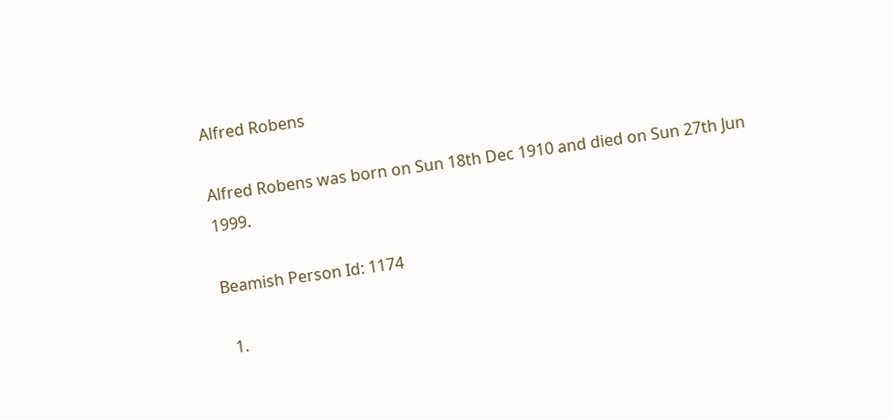Alfred Robens

Alfred Robens was born on Sun 18th Dec 1910 and died on Sun 27th Jun 1999.

Beamish Person Id: 1174

  1.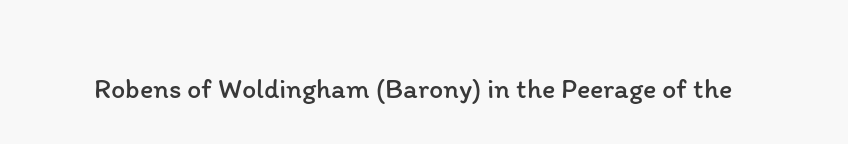Robens of Woldingham (Barony) in the Peerage of the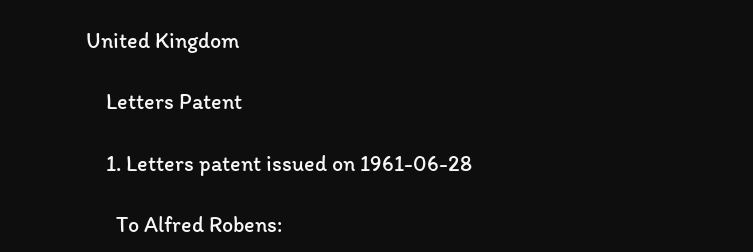United Kingdom

    Letters Patent

    1. Letters patent issued on 1961-06-28

      To Alfred Robens: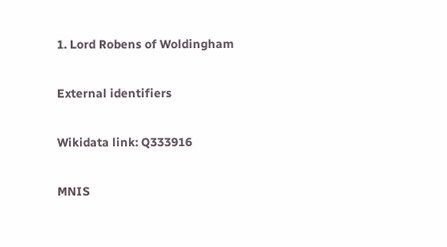1. Lord Robens of Woldingham

External identifiers

Wikidata link: Q333916

MNIS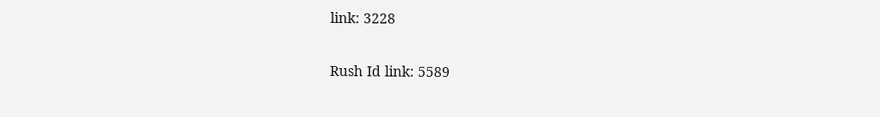link: 3228

Rush Id link: 5589